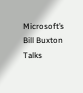Microsoft’s Bill Buxton Talks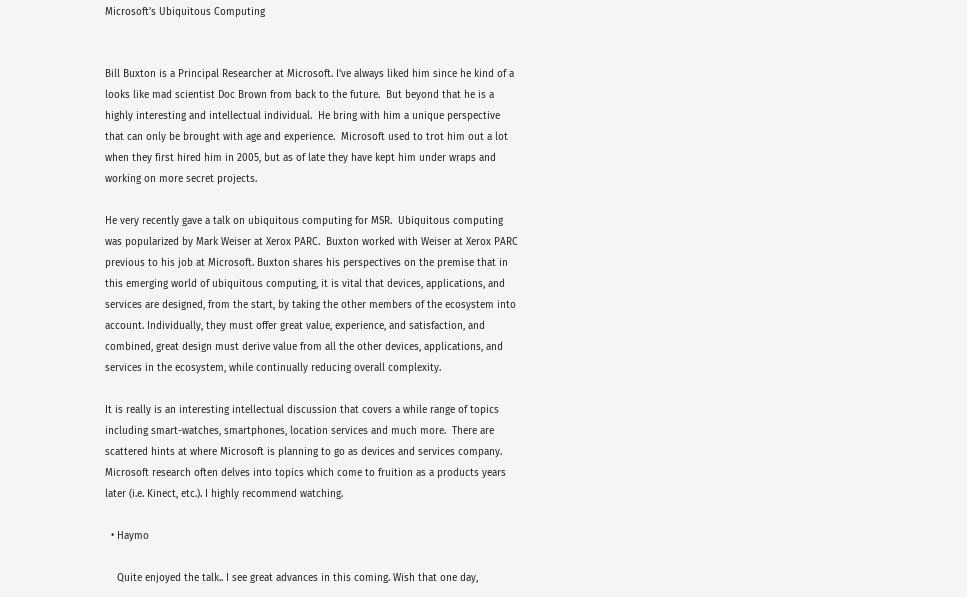Microsoft’s Ubiquitous Computing


Bill Buxton is a Principal Researcher at Microsoft. I’ve always liked him since he kind of a looks like mad scientist Doc Brown from back to the future.  But beyond that he is a highly interesting and intellectual individual.  He bring with him a unique perspective that can only be brought with age and experience.  Microsoft used to trot him out a lot when they first hired him in 2005, but as of late they have kept him under wraps and working on more secret projects.

He very recently gave a talk on ubiquitous computing for MSR.  Ubiquitous computing was popularized by Mark Weiser at Xerox PARC.  Buxton worked with Weiser at Xerox PARC previous to his job at Microsoft. Buxton shares his perspectives on the premise that in this emerging world of ubiquitous computing, it is vital that devices, applications, and services are designed, from the start, by taking the other members of the ecosystem into account. Individually, they must offer great value, experience, and satisfaction, and combined, great design must derive value from all the other devices, applications, and services in the ecosystem, while continually reducing overall complexity.

It is really is an interesting intellectual discussion that covers a while range of topics including smart-watches, smartphones, location services and much more.  There are scattered hints at where Microsoft is planning to go as devices and services company.  Microsoft research often delves into topics which come to fruition as a products years later (i.e. Kinect, etc.). I highly recommend watching.

  • Haymo

    Quite enjoyed the talk.. I see great advances in this coming. Wish that one day,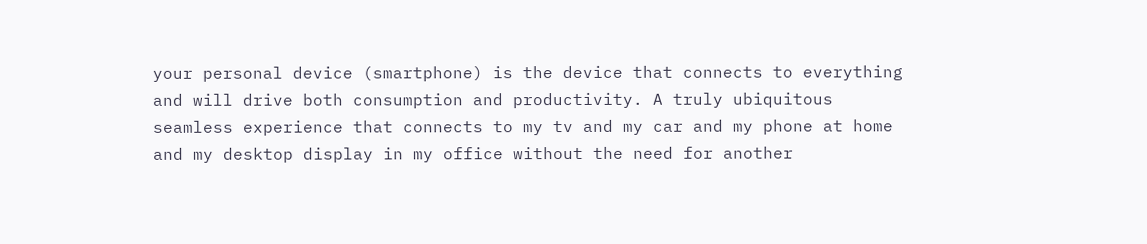your personal device (smartphone) is the device that connects to everything and will drive both consumption and productivity. A truly ubiquitous seamless experience that connects to my tv and my car and my phone at home and my desktop display in my office without the need for another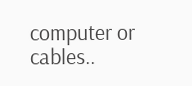computer or cables..